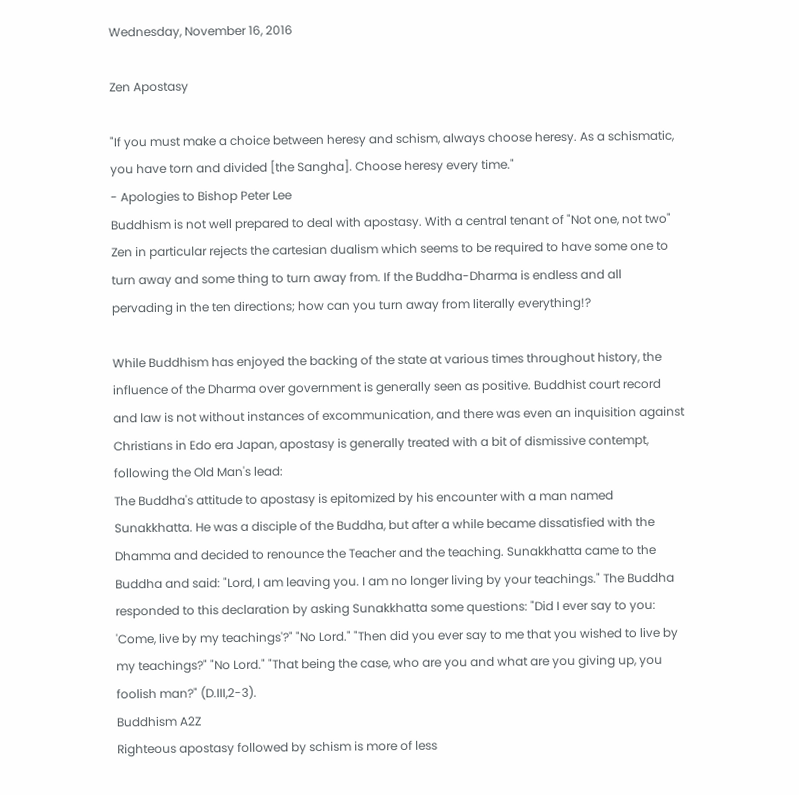Wednesday, November 16, 2016

Zen Apostasy

"If you must make a choice between heresy and schism, always choose heresy. As a schismatic, you have torn and divided [the Sangha]. Choose heresy every time."
- Apologies to Bishop Peter Lee
Buddhism is not well prepared to deal with apostasy. With a central tenant of "Not one, not two" Zen in particular rejects the cartesian dualism which seems to be required to have some one to turn away and some thing to turn away from. If the Buddha-Dharma is endless and all pervading in the ten directions; how can you turn away from literally everything!?

While Buddhism has enjoyed the backing of the state at various times throughout history, the influence of the Dharma over government is generally seen as positive. Buddhist court record and law is not without instances of excommunication, and there was even an inquisition against Christians in Edo era Japan, apostasy is generally treated with a bit of dismissive contempt, following the Old Man's lead:
The Buddha's attitude to apostasy is epitomized by his encounter with a man named Sunakkhatta. He was a disciple of the Buddha, but after a while became dissatisfied with the Dhamma and decided to renounce the Teacher and the teaching. Sunakkhatta came to the Buddha and said: "Lord, I am leaving you. I am no longer living by your teachings." The Buddha responded to this declaration by asking Sunakkhatta some questions: "Did I ever say to you: 'Come, live by my teachings'?" "No Lord." "Then did you ever say to me that you wished to live by my teachings?" "No Lord." "That being the case, who are you and what are you giving up, you foolish man?" (D.III,2-3).
Buddhism A2Z
Righteous apostasy followed by schism is more of less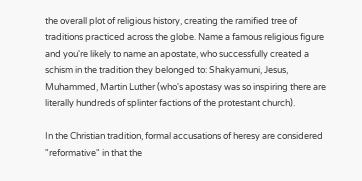the overall plot of religious history, creating the ramified tree of traditions practiced across the globe. Name a famous religious figure and you're likely to name an apostate, who successfully created a schism in the tradition they belonged to: Shakyamuni, Jesus, Muhammed, Martin Luther (who's apostasy was so inspiring there are literally hundreds of splinter factions of the protestant church).

In the Christian tradition, formal accusations of heresy are considered "reformative" in that the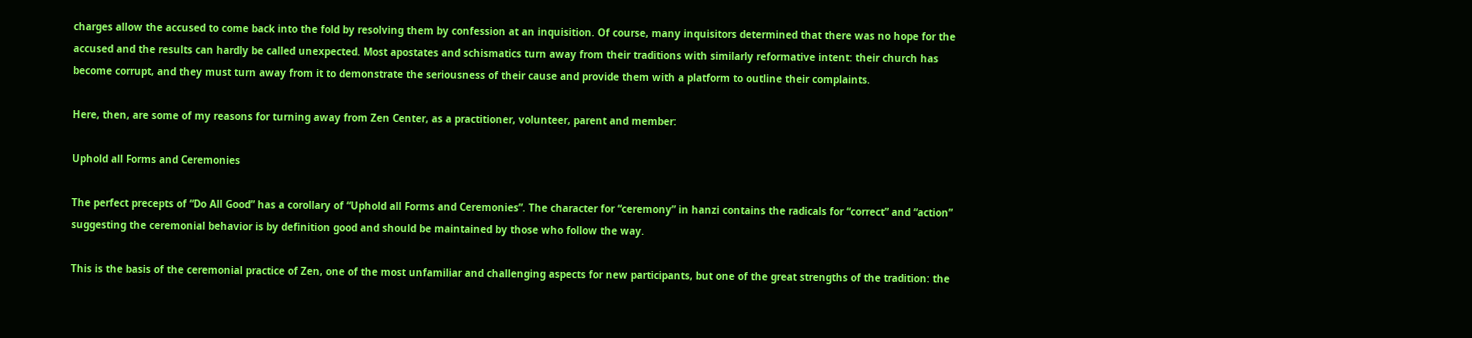charges allow the accused to come back into the fold by resolving them by confession at an inquisition. Of course, many inquisitors determined that there was no hope for the accused and the results can hardly be called unexpected. Most apostates and schismatics turn away from their traditions with similarly reformative intent: their church has become corrupt, and they must turn away from it to demonstrate the seriousness of their cause and provide them with a platform to outline their complaints.

Here, then, are some of my reasons for turning away from Zen Center, as a practitioner, volunteer, parent and member:

Uphold all Forms and Ceremonies

The perfect precepts of “Do All Good” has a corollary of “Uphold all Forms and Ceremonies”. The character for “ceremony” in hanzi contains the radicals for “correct” and “action” suggesting the ceremonial behavior is by definition good and should be maintained by those who follow the way.

This is the basis of the ceremonial practice of Zen, one of the most unfamiliar and challenging aspects for new participants, but one of the great strengths of the tradition: the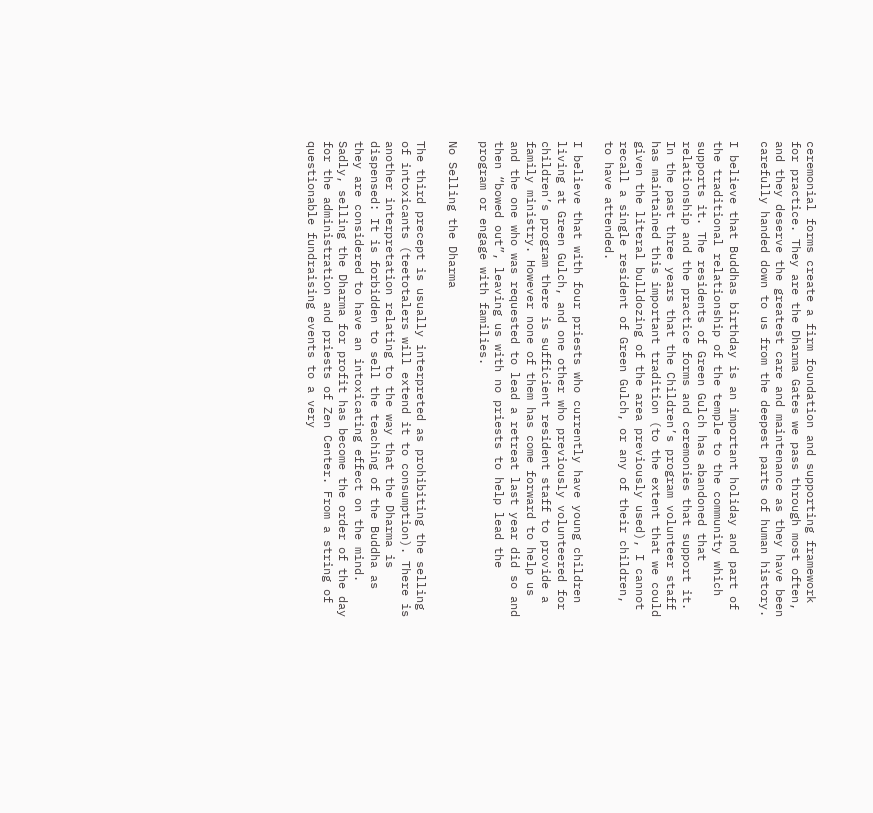ceremonial forms create a firm foundation and supporting framework for practice. They are the Dharma Gates we pass through most often, and they deserve the greatest care and maintenance as they have been carefully handed down to us from the deepest parts of human history.

I believe that Buddhas birthday is an important holiday and part of the traditional relationship of the temple to the community which supports it. The residents of Green Gulch has abandoned that relationship and the practice forms and ceremonies that support it. In the past three years that the Children’s program volunteer staff has maintained this important tradition (to the extent that we could given the literal bulldozing of the area previously used), I cannot recall a single resident of Green Gulch, or any of their children, to have attended.

I believe that with four priests who currently have young children living at Green Gulch, and one other who previously volunteered for children’s program there is sufficient resident staff to provide a family ministry. However none of them has come forward to help us and the one who was requested to lead a retreat last year did so and then “bowed out”, leaving us with no priests to help lead the program or engage with families.

No Selling the Dharma

The third precept is usually interpreted as prohibiting the selling of intoxicants (teetotalers will extend it to consumption). There is another interpretation relating to the way that the Dharma is dispensed: It is forbidden to sell the teaching of the Buddha as they are considered to have an intoxicating effect on the mind.
Sadly, selling the Dharma for profit has become the order of the day for the administration and priests of Zen Center. From a string of questionable fundraising events to a very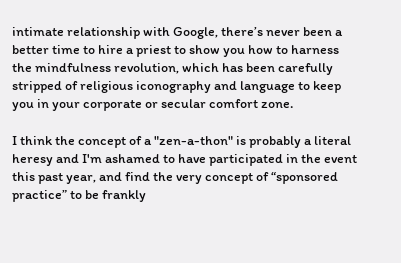intimate relationship with Google, there’s never been a better time to hire a priest to show you how to harness the mindfulness revolution, which has been carefully stripped of religious iconography and language to keep you in your corporate or secular comfort zone.

I think the concept of a "zen-a-thon" is probably a literal heresy and I'm ashamed to have participated in the event this past year, and find the very concept of “sponsored practice” to be frankly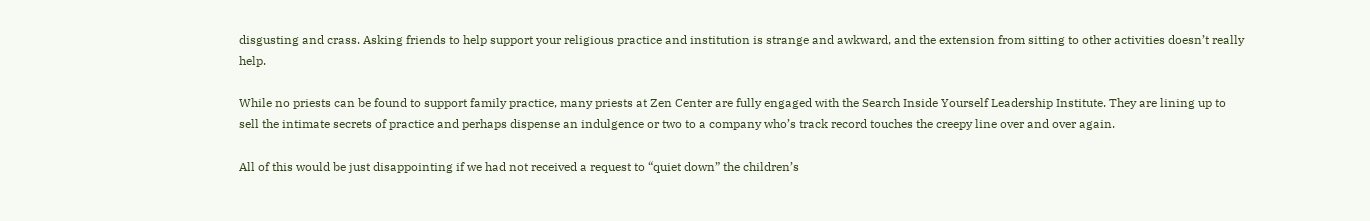disgusting and crass. Asking friends to help support your religious practice and institution is strange and awkward, and the extension from sitting to other activities doesn’t really help.

While no priests can be found to support family practice, many priests at Zen Center are fully engaged with the Search Inside Yourself Leadership Institute. They are lining up to sell the intimate secrets of practice and perhaps dispense an indulgence or two to a company who’s track record touches the creepy line over and over again.

All of this would be just disappointing if we had not received a request to “quiet down” the children’s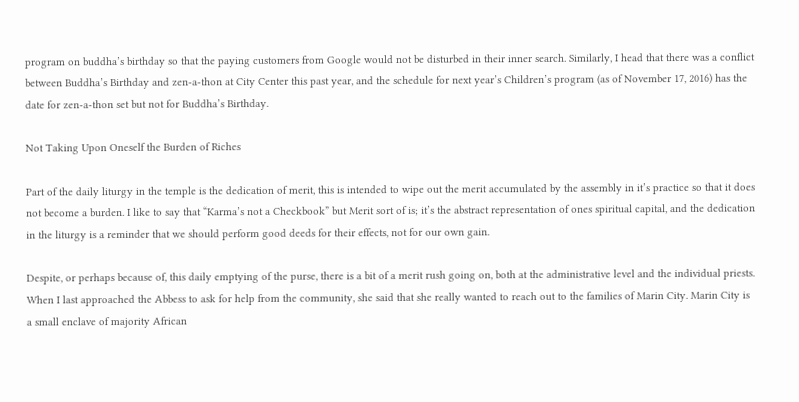program on buddha’s birthday so that the paying customers from Google would not be disturbed in their inner search. Similarly, I head that there was a conflict between Buddha’s Birthday and zen-a-thon at City Center this past year, and the schedule for next year’s Children’s program (as of November 17, 2016) has the date for zen-a-thon set but not for Buddha’s Birthday.

Not Taking Upon Oneself the Burden of Riches

Part of the daily liturgy in the temple is the dedication of merit, this is intended to wipe out the merit accumulated by the assembly in it’s practice so that it does not become a burden. I like to say that “Karma’s not a Checkbook” but Merit sort of is; it’s the abstract representation of ones spiritual capital, and the dedication in the liturgy is a reminder that we should perform good deeds for their effects, not for our own gain.

Despite, or perhaps because of, this daily emptying of the purse, there is a bit of a merit rush going on, both at the administrative level and the individual priests.
When I last approached the Abbess to ask for help from the community, she said that she really wanted to reach out to the families of Marin City. Marin City is a small enclave of majority African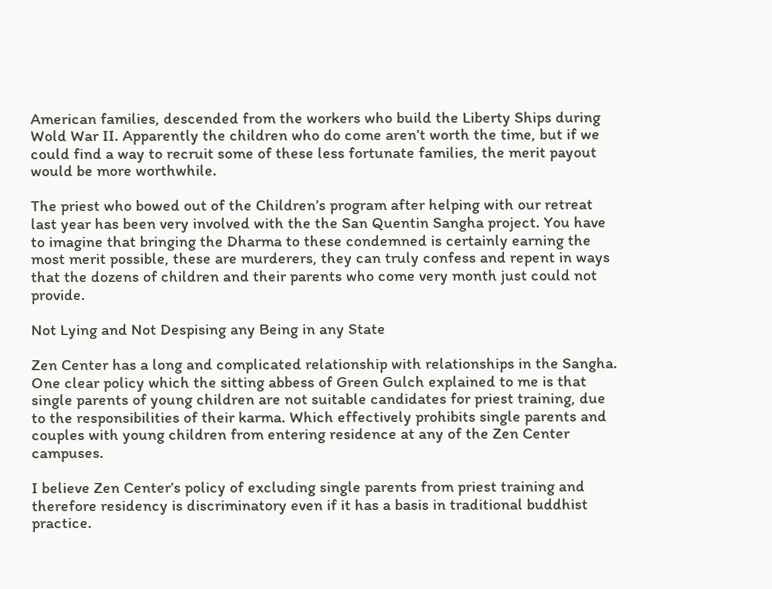American families, descended from the workers who build the Liberty Ships during Wold War II. Apparently the children who do come aren’t worth the time, but if we could find a way to recruit some of these less fortunate families, the merit payout would be more worthwhile.

The priest who bowed out of the Children’s program after helping with our retreat last year has been very involved with the the San Quentin Sangha project. You have to imagine that bringing the Dharma to these condemned is certainly earning the most merit possible, these are murderers, they can truly confess and repent in ways that the dozens of children and their parents who come very month just could not provide.

Not Lying and Not Despising any Being in any State

Zen Center has a long and complicated relationship with relationships in the Sangha. One clear policy which the sitting abbess of Green Gulch explained to me is that single parents of young children are not suitable candidates for priest training, due to the responsibilities of their karma. Which effectively prohibits single parents and couples with young children from entering residence at any of the Zen Center campuses.

I believe Zen Center’s policy of excluding single parents from priest training and therefore residency is discriminatory even if it has a basis in traditional buddhist practice.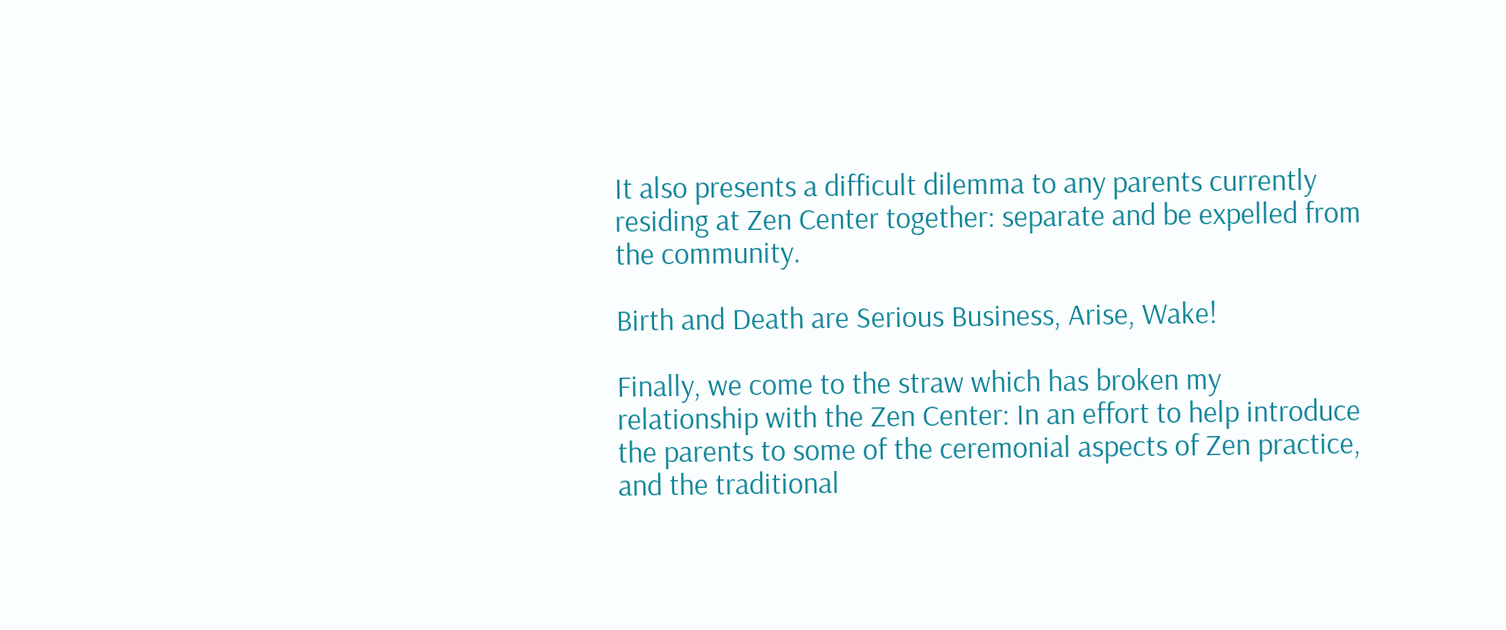It also presents a difficult dilemma to any parents currently residing at Zen Center together: separate and be expelled from the community.

Birth and Death are Serious Business, Arise, Wake!

Finally, we come to the straw which has broken my relationship with the Zen Center: In an effort to help introduce the parents to some of the ceremonial aspects of Zen practice, and the traditional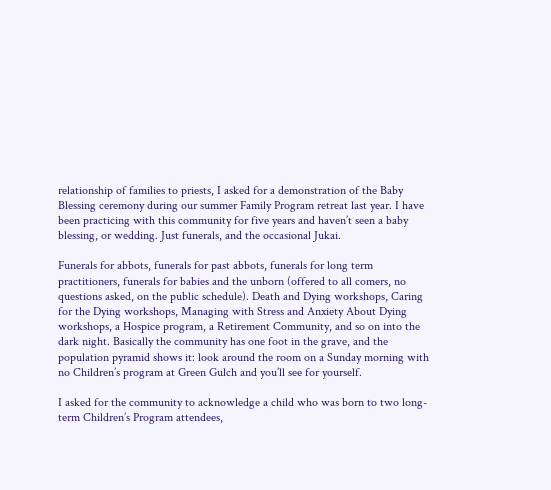relationship of families to priests, I asked for a demonstration of the Baby Blessing ceremony during our summer Family Program retreat last year. I have been practicing with this community for five years and haven’t seen a baby blessing, or wedding. Just funerals, and the occasional Jukai.

Funerals for abbots, funerals for past abbots, funerals for long term practitioners, funerals for babies and the unborn (offered to all comers, no questions asked, on the public schedule). Death and Dying workshops, Caring for the Dying workshops, Managing with Stress and Anxiety About Dying workshops, a Hospice program, a Retirement Community, and so on into the dark night. Basically the community has one foot in the grave, and the population pyramid shows it: look around the room on a Sunday morning with no Children’s program at Green Gulch and you’ll see for yourself.

I asked for the community to acknowledge a child who was born to two long-term Children’s Program attendees,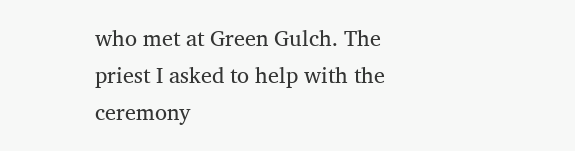who met at Green Gulch. The priest I asked to help with the ceremony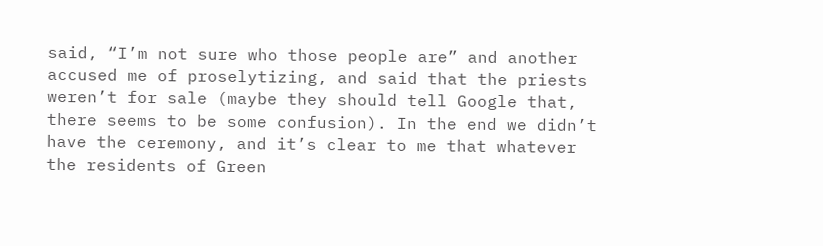said, “I’m not sure who those people are” and another accused me of proselytizing, and said that the priests weren’t for sale (maybe they should tell Google that, there seems to be some confusion). In the end we didn’t have the ceremony, and it’s clear to me that whatever the residents of Green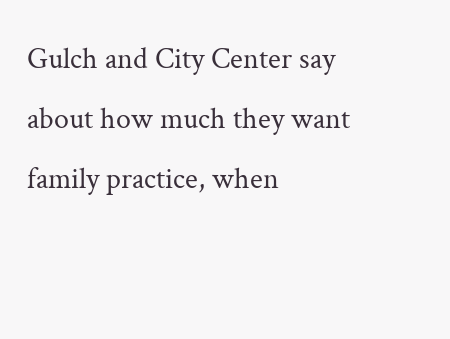Gulch and City Center say about how much they want family practice, when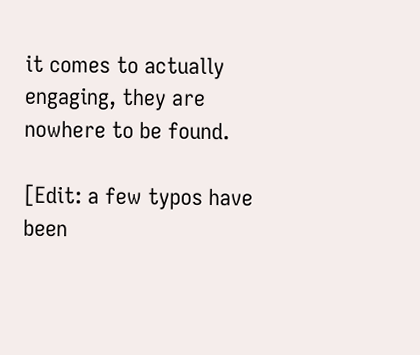it comes to actually engaging, they are nowhere to be found.

[Edit: a few typos have been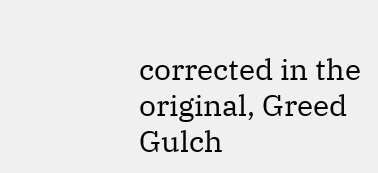corrected in the original, Greed Gulch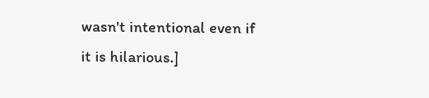wasn't intentional even if it is hilarious.]